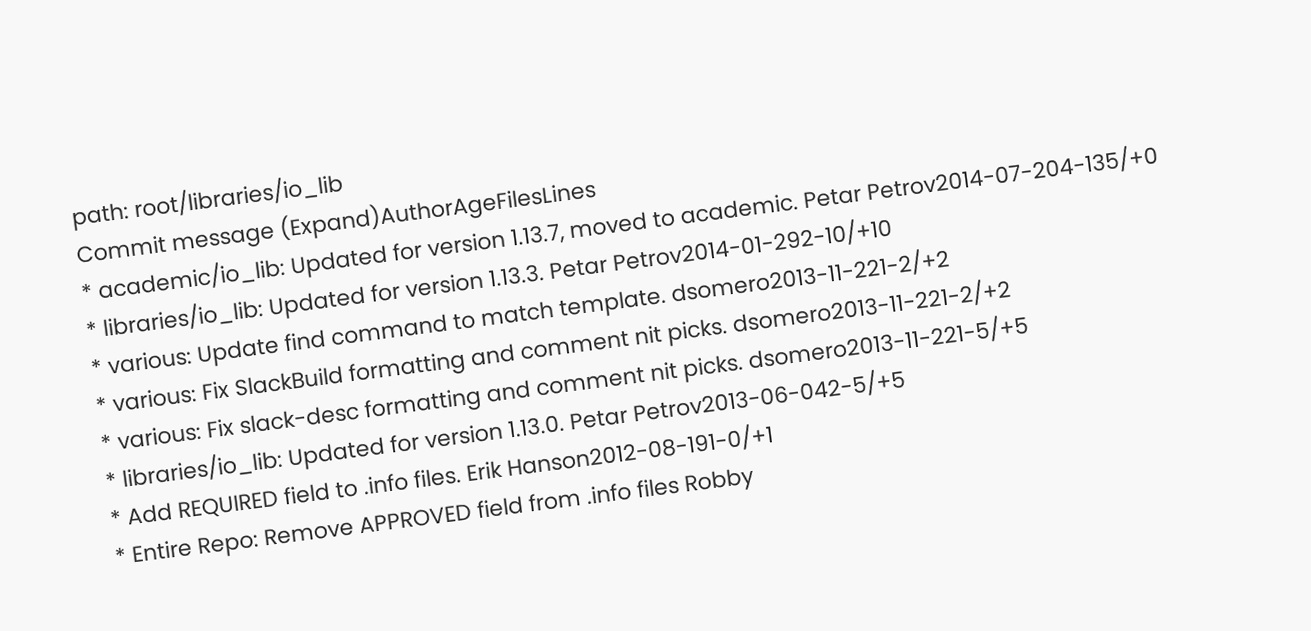path: root/libraries/io_lib
Commit message (Expand)AuthorAgeFilesLines
* academic/io_lib: Updated for version 1.13.7, moved to academic. Petar Petrov2014-07-204-135/+0
* libraries/io_lib: Updated for version 1.13.3. Petar Petrov2014-01-292-10/+10
* various: Update find command to match template. dsomero2013-11-221-2/+2
* various: Fix SlackBuild formatting and comment nit picks. dsomero2013-11-221-2/+2
* various: Fix slack-desc formatting and comment nit picks. dsomero2013-11-221-5/+5
* libraries/io_lib: Updated for version 1.13.0. Petar Petrov2013-06-042-5/+5
* Add REQUIRED field to .info files. Erik Hanson2012-08-191-0/+1
* Entire Repo: Remove APPROVED field from .info files Robby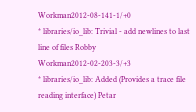Workman2012-08-141-1/+0
* libraries/io_lib: Trivial - add newlines to last line of files Robby Workman2012-02-203-3/+3
* libraries/io_lib: Added (Provides a trace file reading interface) Petar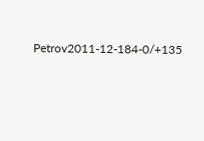Petrov2011-12-184-0/+135